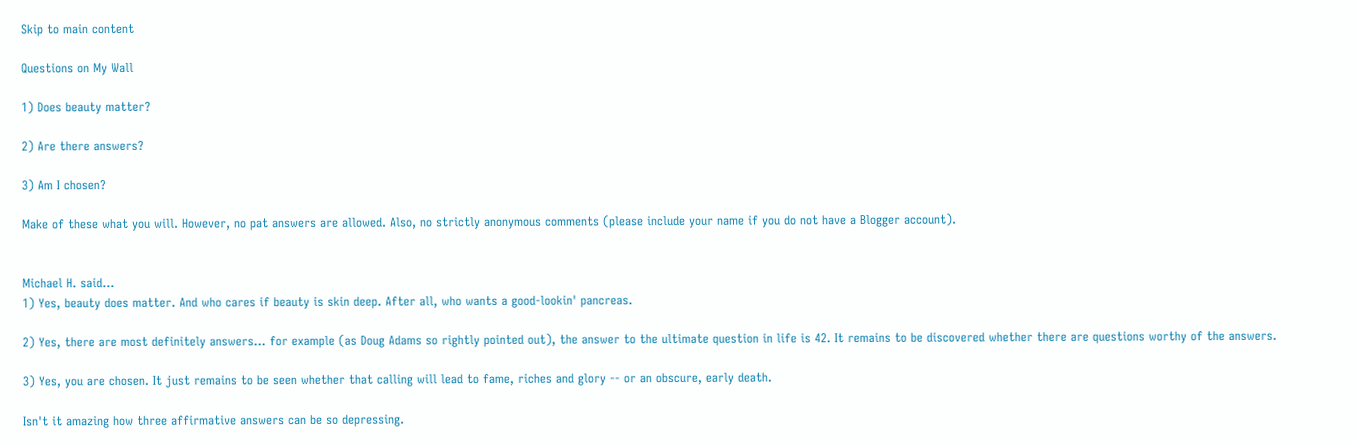Skip to main content

Questions on My Wall

1) Does beauty matter?

2) Are there answers?

3) Am I chosen?

Make of these what you will. However, no pat answers are allowed. Also, no strictly anonymous comments (please include your name if you do not have a Blogger account).


Michael H. said…
1) Yes, beauty does matter. And who cares if beauty is skin deep. After all, who wants a good-lookin' pancreas.

2) Yes, there are most definitely answers... for example (as Doug Adams so rightly pointed out), the answer to the ultimate question in life is 42. It remains to be discovered whether there are questions worthy of the answers.

3) Yes, you are chosen. It just remains to be seen whether that calling will lead to fame, riches and glory -- or an obscure, early death.

Isn't it amazing how three affirmative answers can be so depressing.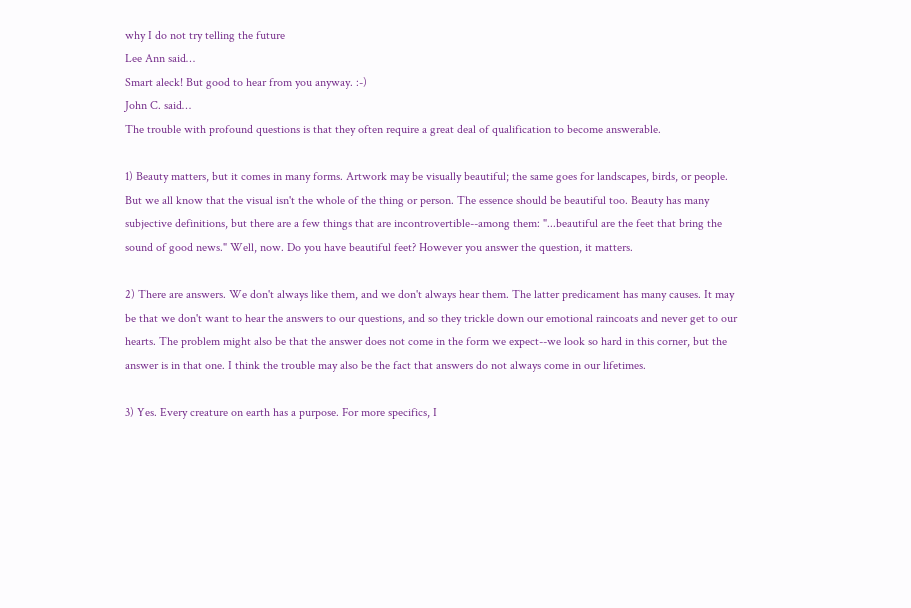why I do not try telling the future
Lee Ann said…
Smart aleck! But good to hear from you anyway. :-)
John C. said…
The trouble with profound questions is that they often require a great deal of qualification to become answerable.

1) Beauty matters, but it comes in many forms. Artwork may be visually beautiful; the same goes for landscapes, birds, or people. But we all know that the visual isn't the whole of the thing or person. The essence should be beautiful too. Beauty has many subjective definitions, but there are a few things that are incontrovertible--among them: "...beautiful are the feet that bring the sound of good news." Well, now. Do you have beautiful feet? However you answer the question, it matters.

2) There are answers. We don't always like them, and we don't always hear them. The latter predicament has many causes. It may be that we don't want to hear the answers to our questions, and so they trickle down our emotional raincoats and never get to our hearts. The problem might also be that the answer does not come in the form we expect--we look so hard in this corner, but the answer is in that one. I think the trouble may also be the fact that answers do not always come in our lifetimes.

3) Yes. Every creature on earth has a purpose. For more specifics, I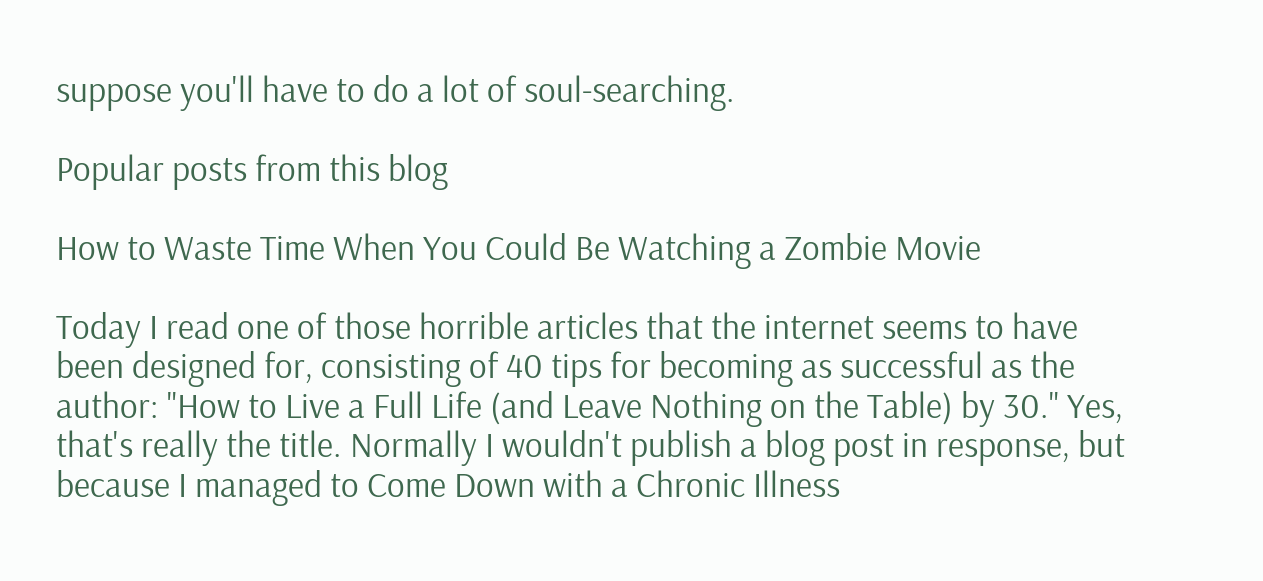suppose you'll have to do a lot of soul-searching.

Popular posts from this blog

How to Waste Time When You Could Be Watching a Zombie Movie

Today I read one of those horrible articles that the internet seems to have been designed for, consisting of 40 tips for becoming as successful as the author: "How to Live a Full Life (and Leave Nothing on the Table) by 30." Yes, that's really the title. Normally I wouldn't publish a blog post in response, but because I managed to Come Down with a Chronic Illness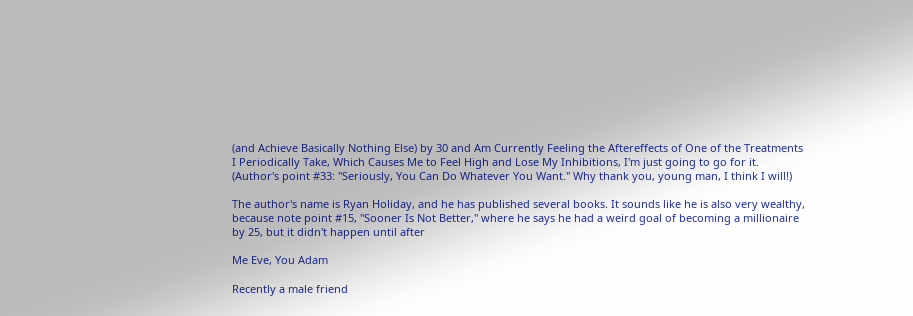(and Achieve Basically Nothing Else) by 30 and Am Currently Feeling the Aftereffects of One of the Treatments I Periodically Take, Which Causes Me to Feel High and Lose My Inhibitions, I'm just going to go for it. (Author's point #33: "Seriously, You Can Do Whatever You Want." Why thank you, young man, I think I will!)

The author's name is Ryan Holiday, and he has published several books. It sounds like he is also very wealthy, because note point #15, "Sooner Is Not Better," where he says he had a weird goal of becoming a millionaire by 25, but it didn't happen until after

Me Eve, You Adam

Recently a male friend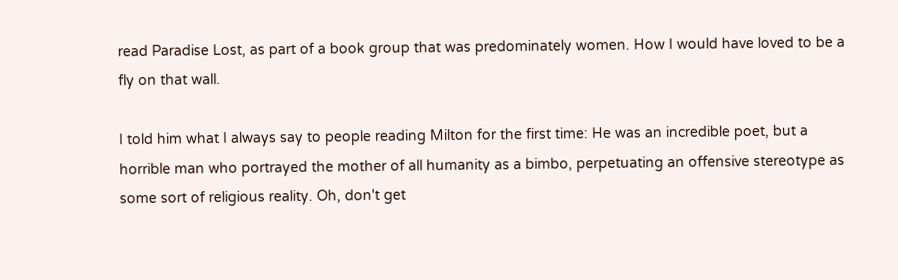read Paradise Lost, as part of a book group that was predominately women. How I would have loved to be a fly on that wall.

I told him what I always say to people reading Milton for the first time: He was an incredible poet, but a horrible man who portrayed the mother of all humanity as a bimbo, perpetuating an offensive stereotype as some sort of religious reality. Oh, don't get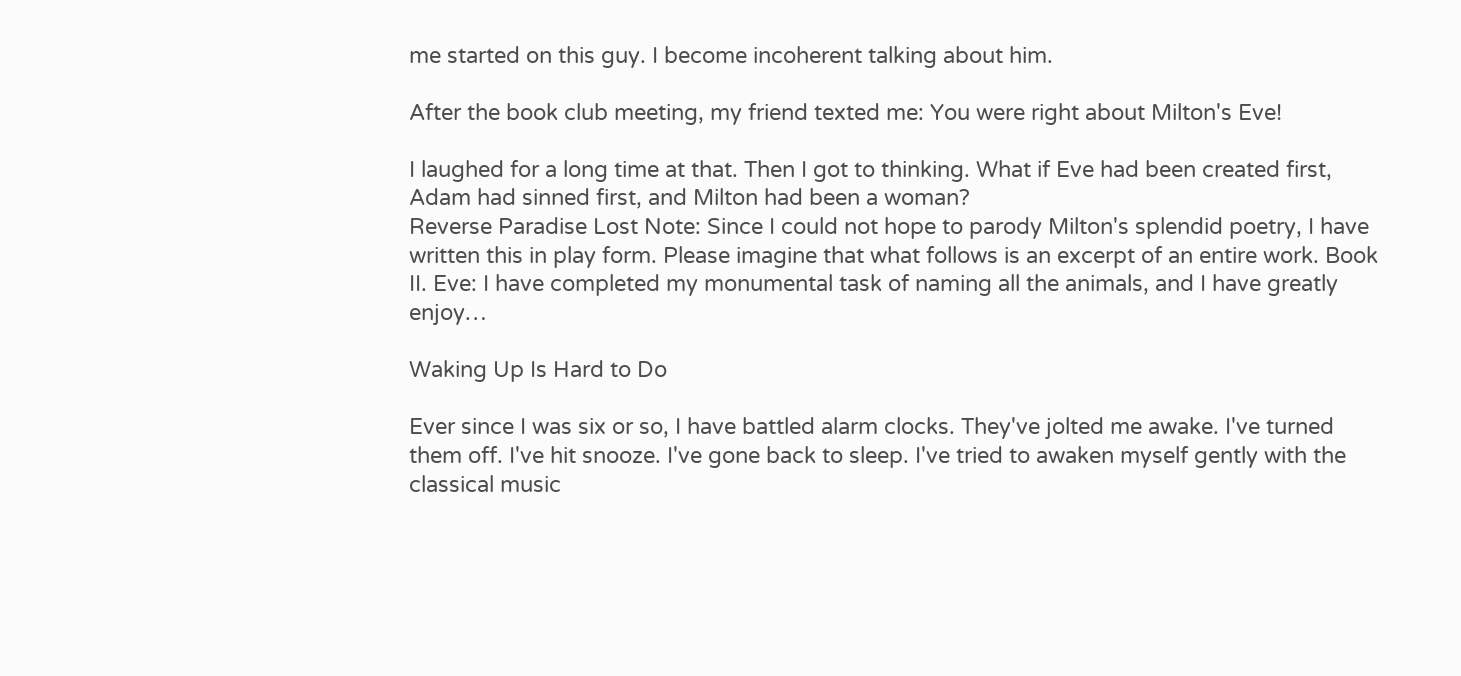me started on this guy. I become incoherent talking about him.

After the book club meeting, my friend texted me: You were right about Milton's Eve!

I laughed for a long time at that. Then I got to thinking. What if Eve had been created first, Adam had sinned first, and Milton had been a woman?
Reverse Paradise Lost Note: Since I could not hope to parody Milton's splendid poetry, I have written this in play form. Please imagine that what follows is an excerpt of an entire work. Book II. Eve: I have completed my monumental task of naming all the animals, and I have greatly enjoy…

Waking Up Is Hard to Do

Ever since I was six or so, I have battled alarm clocks. They've jolted me awake. I've turned them off. I've hit snooze. I've gone back to sleep. I've tried to awaken myself gently with the classical music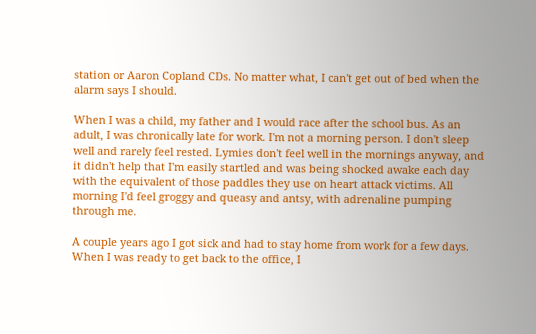station or Aaron Copland CDs. No matter what, I can't get out of bed when the alarm says I should.

When I was a child, my father and I would race after the school bus. As an adult, I was chronically late for work. I'm not a morning person. I don't sleep well and rarely feel rested. Lymies don't feel well in the mornings anyway, and it didn't help that I'm easily startled and was being shocked awake each day with the equivalent of those paddles they use on heart attack victims. All morning I'd feel groggy and queasy and antsy, with adrenaline pumping through me.

A couple years ago I got sick and had to stay home from work for a few days. When I was ready to get back to the office, I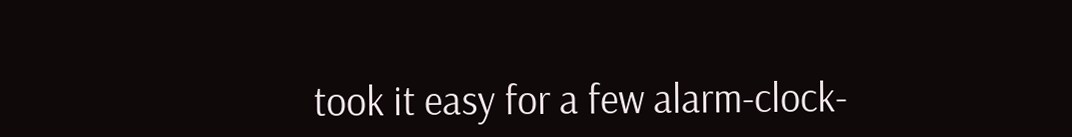took it easy for a few alarm-clock-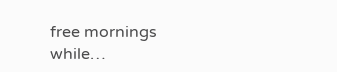free mornings while…